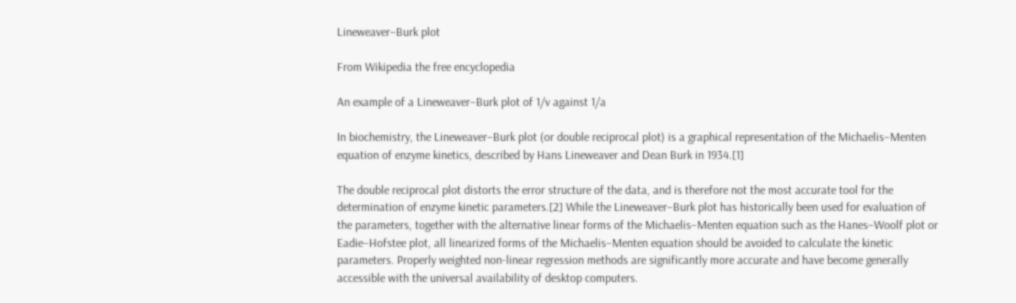Lineweaver–Burk plot

From Wikipedia the free encyclopedia

An example of a Lineweaver–Burk plot of 1/v against 1/a

In biochemistry, the Lineweaver–Burk plot (or double reciprocal plot) is a graphical representation of the Michaelis–Menten equation of enzyme kinetics, described by Hans Lineweaver and Dean Burk in 1934.[1]

The double reciprocal plot distorts the error structure of the data, and is therefore not the most accurate tool for the determination of enzyme kinetic parameters.[2] While the Lineweaver–Burk plot has historically been used for evaluation of the parameters, together with the alternative linear forms of the Michaelis–Menten equation such as the Hanes–Woolf plot or Eadie–Hofstee plot, all linearized forms of the Michaelis–Menten equation should be avoided to calculate the kinetic parameters. Properly weighted non-linear regression methods are significantly more accurate and have become generally accessible with the universal availability of desktop computers.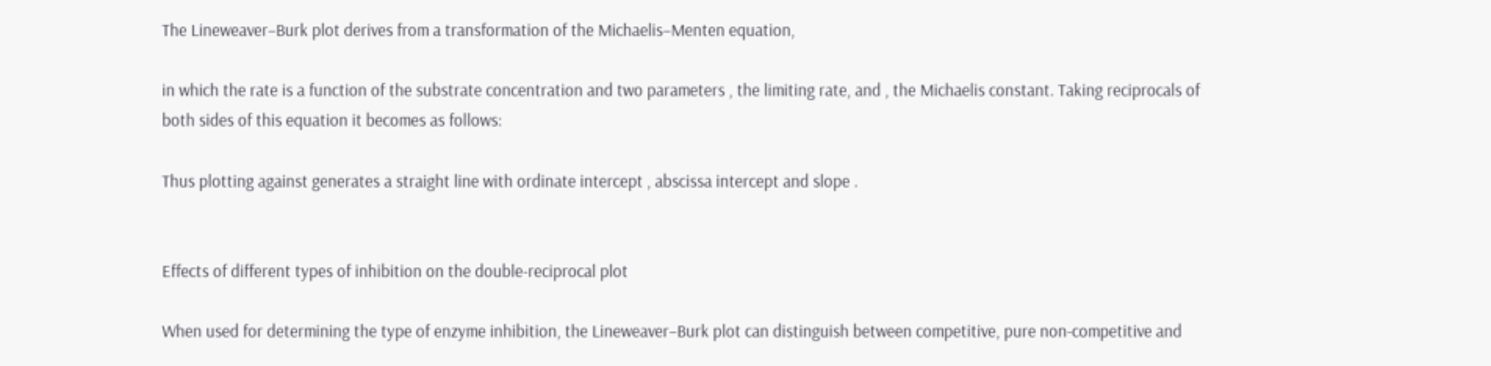The Lineweaver–Burk plot derives from a transformation of the Michaelis–Menten equation,

in which the rate is a function of the substrate concentration and two parameters , the limiting rate, and , the Michaelis constant. Taking reciprocals of both sides of this equation it becomes as follows:

Thus plotting against generates a straight line with ordinate intercept , abscissa intercept and slope .


Effects of different types of inhibition on the double-reciprocal plot

When used for determining the type of enzyme inhibition, the Lineweaver–Burk plot can distinguish between competitive, pure non-competitive and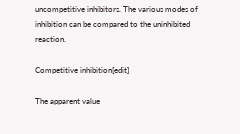uncompetitive inhibitors. The various modes of inhibition can be compared to the uninhibited reaction.

Competitive inhibition[edit]

The apparent value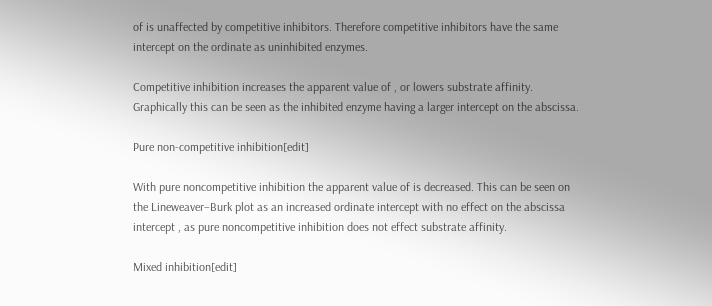of is unaffected by competitive inhibitors. Therefore competitive inhibitors have the same intercept on the ordinate as uninhibited enzymes.

Competitive inhibition increases the apparent value of , or lowers substrate affinity. Graphically this can be seen as the inhibited enzyme having a larger intercept on the abscissa.

Pure non-competitive inhibition[edit]

With pure noncompetitive inhibition the apparent value of is decreased. This can be seen on the Lineweaver–Burk plot as an increased ordinate intercept with no effect on the abscissa intercept , as pure noncompetitive inhibition does not effect substrate affinity.

Mixed inhibition[edit]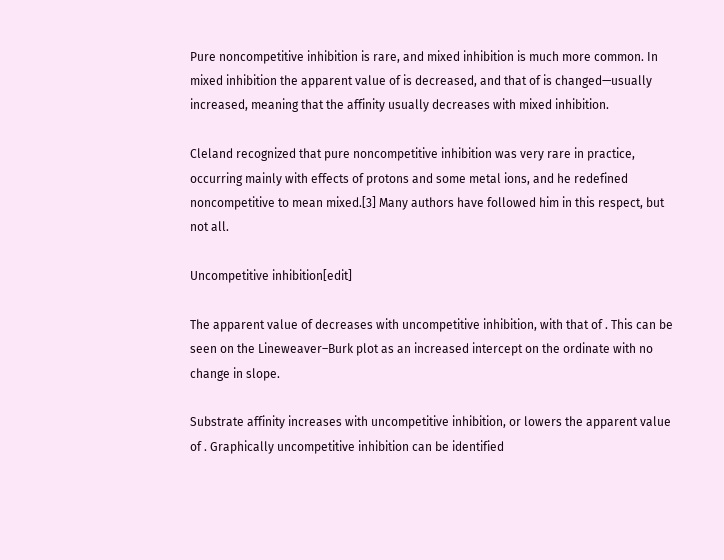Pure noncompetitive inhibition is rare, and mixed inhibition is much more common. In mixed inhibition the apparent value of is decreased, and that of is changed—usually increased, meaning that the affinity usually decreases with mixed inhibition.

Cleland recognized that pure noncompetitive inhibition was very rare in practice, occurring mainly with effects of protons and some metal ions, and he redefined noncompetitive to mean mixed.[3] Many authors have followed him in this respect, but not all.

Uncompetitive inhibition[edit]

The apparent value of decreases with uncompetitive inhibition, with that of . This can be seen on the Lineweaver–Burk plot as an increased intercept on the ordinate with no change in slope.

Substrate affinity increases with uncompetitive inhibition, or lowers the apparent value of . Graphically uncompetitive inhibition can be identified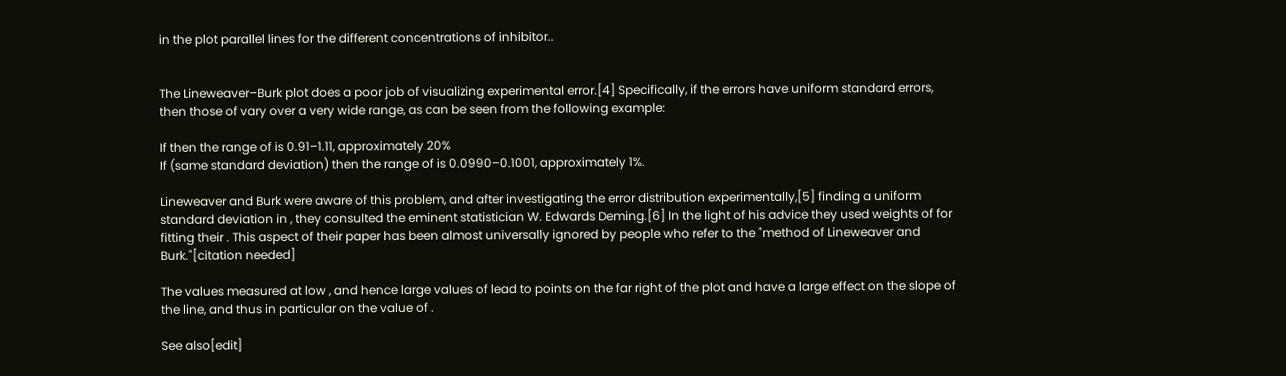in the plot parallel lines for the different concentrations of inhibitor..


The Lineweaver–Burk plot does a poor job of visualizing experimental error.[4] Specifically, if the errors have uniform standard errors, then those of vary over a very wide range, as can be seen from the following example:

If then the range of is 0.91–1.11, approximately 20%
If (same standard deviation) then the range of is 0.0990–0.1001, approximately 1%.

Lineweaver and Burk were aware of this problem, and after investigating the error distribution experimentally,[5] finding a uniform standard deviation in , they consulted the eminent statistician W. Edwards Deming.[6] In the light of his advice they used weights of for fitting their . This aspect of their paper has been almost universally ignored by people who refer to the "method of Lineweaver and Burk."[citation needed]

The values measured at low , and hence large values of lead to points on the far right of the plot and have a large effect on the slope of the line, and thus in particular on the value of .

See also[edit]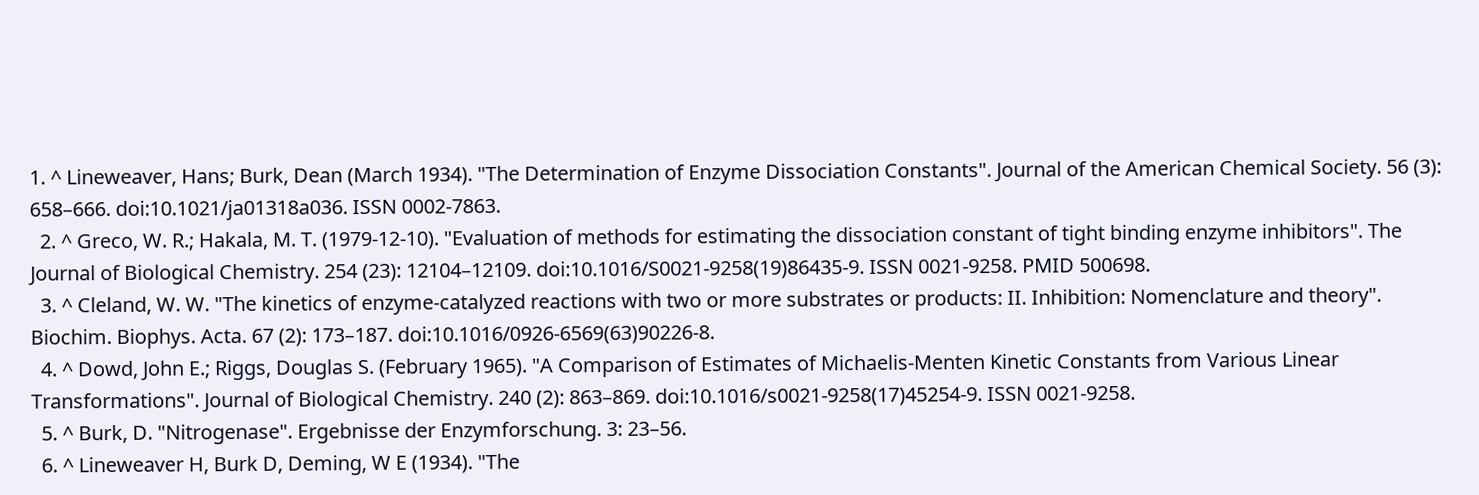1. ^ Lineweaver, Hans; Burk, Dean (March 1934). "The Determination of Enzyme Dissociation Constants". Journal of the American Chemical Society. 56 (3): 658–666. doi:10.1021/ja01318a036. ISSN 0002-7863.
  2. ^ Greco, W. R.; Hakala, M. T. (1979-12-10). "Evaluation of methods for estimating the dissociation constant of tight binding enzyme inhibitors". The Journal of Biological Chemistry. 254 (23): 12104–12109. doi:10.1016/S0021-9258(19)86435-9. ISSN 0021-9258. PMID 500698.
  3. ^ Cleland, W. W. "The kinetics of enzyme-catalyzed reactions with two or more substrates or products: II. Inhibition: Nomenclature and theory". Biochim. Biophys. Acta. 67 (2): 173–187. doi:10.1016/0926-6569(63)90226-8.
  4. ^ Dowd, John E.; Riggs, Douglas S. (February 1965). "A Comparison of Estimates of Michaelis-Menten Kinetic Constants from Various Linear Transformations". Journal of Biological Chemistry. 240 (2): 863–869. doi:10.1016/s0021-9258(17)45254-9. ISSN 0021-9258.
  5. ^ Burk, D. "Nitrogenase". Ergebnisse der Enzymforschung. 3: 23–56.
  6. ^ Lineweaver H, Burk D, Deming, W E (1934). "The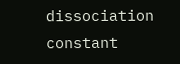dissociation constant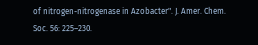of nitrogen-nitrogenase in Azobacter". J. Amer. Chem. Soc. 56: 225–230.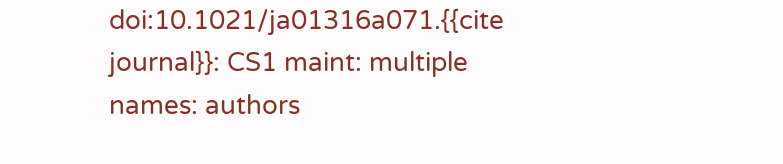doi:10.1021/ja01316a071.{{cite journal}}: CS1 maint: multiple names: authors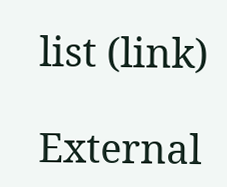list (link)

External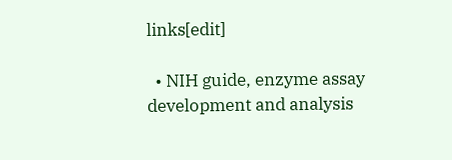links[edit]

  • NIH guide, enzyme assay development and analysis